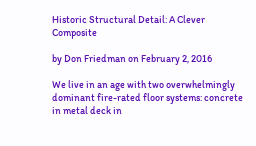Historic Structural Detail: A Clever Composite

by Don Friedman on February 2, 2016

We live in an age with two overwhelmingly dominant fire-rated floor systems: concrete in metal deck in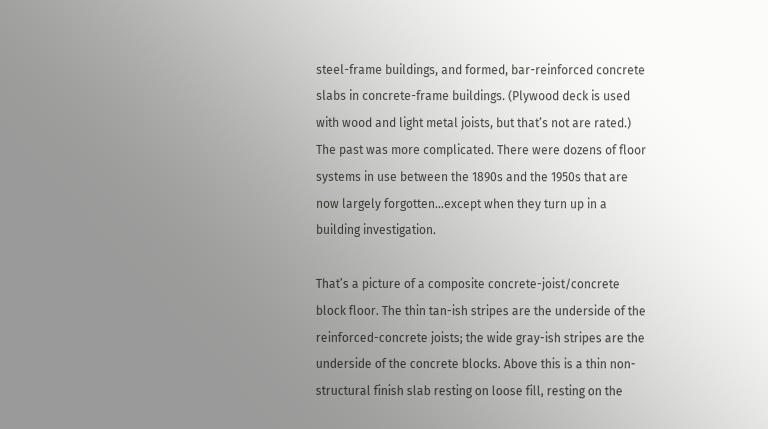steel-frame buildings, and formed, bar-reinforced concrete slabs in concrete-frame buildings. (Plywood deck is used with wood and light metal joists, but that’s not are rated.) The past was more complicated. There were dozens of floor systems in use between the 1890s and the 1950s that are now largely forgotten…except when they turn up in a building investigation.

That’s a picture of a composite concrete-joist/concrete block floor. The thin tan-ish stripes are the underside of the reinforced-concrete joists; the wide gray-ish stripes are the underside of the concrete blocks. Above this is a thin non-structural finish slab resting on loose fill, resting on the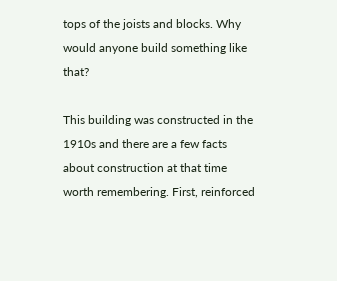tops of the joists and blocks. Why would anyone build something like that?

This building was constructed in the 1910s and there are a few facts about construction at that time worth remembering. First, reinforced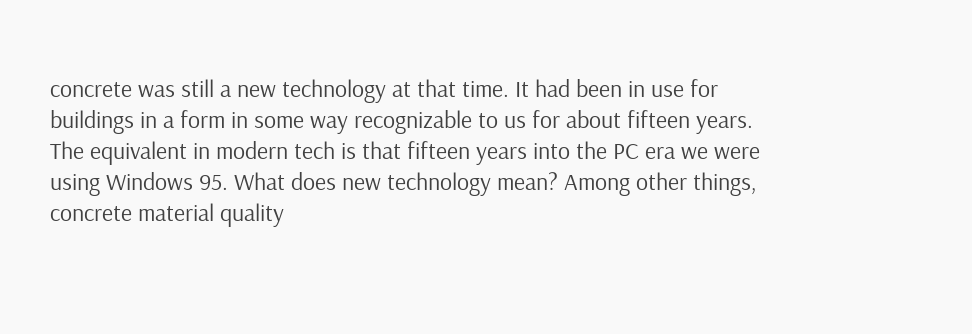concrete was still a new technology at that time. It had been in use for buildings in a form in some way recognizable to us for about fifteen years. The equivalent in modern tech is that fifteen years into the PC era we were using Windows 95. What does new technology mean? Among other things, concrete material quality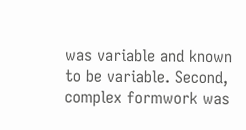was variable and known to be variable. Second, complex formwork was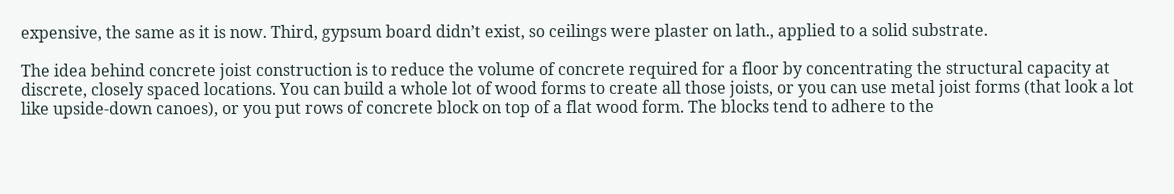expensive, the same as it is now. Third, gypsum board didn’t exist, so ceilings were plaster on lath., applied to a solid substrate.

The idea behind concrete joist construction is to reduce the volume of concrete required for a floor by concentrating the structural capacity at discrete, closely spaced locations. You can build a whole lot of wood forms to create all those joists, or you can use metal joist forms (that look a lot like upside-down canoes), or you put rows of concrete block on top of a flat wood form. The blocks tend to adhere to the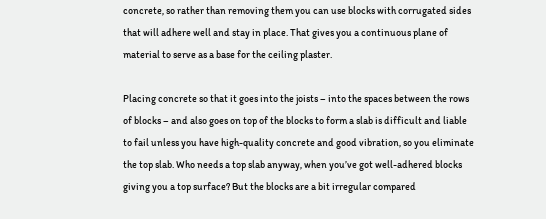concrete, so rather than removing them you can use blocks with corrugated sides that will adhere well and stay in place. That gives you a continuous plane of material to serve as a base for the ceiling plaster.

Placing concrete so that it goes into the joists – into the spaces between the rows of blocks – and also goes on top of the blocks to form a slab is difficult and liable to fail unless you have high-quality concrete and good vibration, so you eliminate the top slab. Who needs a top slab anyway, when you’ve got well-adhered blocks giving you a top surface? But the blocks are a bit irregular compared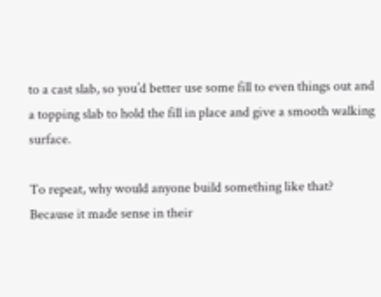to a cast slab, so you’d better use some fill to even things out and a topping slab to hold the fill in place and give a smooth walking surface.

To repeat, why would anyone build something like that? Because it made sense in their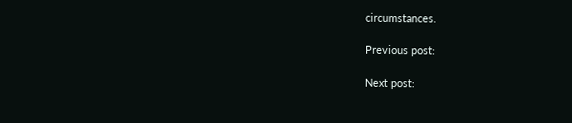circumstances.

Previous post:

Next post: